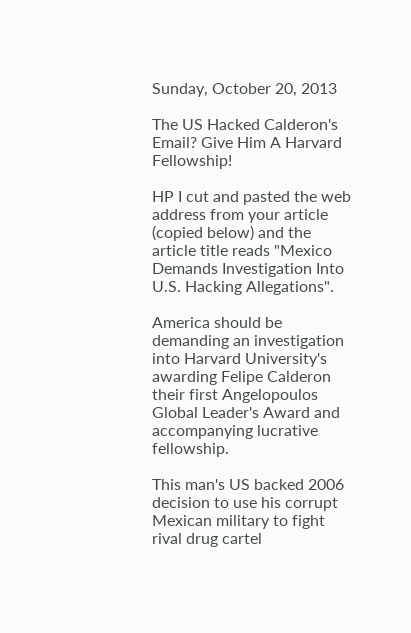Sunday, October 20, 2013

The US Hacked Calderon's Email? Give Him A Harvard Fellowship!

HP I cut and pasted the web address from your article (copied below) and the article title reads "Mexico Demands Investigation Into U.S. Hacking Allegations".

America should be demanding an investigation into Harvard University's awarding Felipe Calderon their first Angelopoulos Global Leader's Award and accompanying lucrative fellowship.

This man's US backed 2006 decision to use his corrupt Mexican military to fight rival drug cartel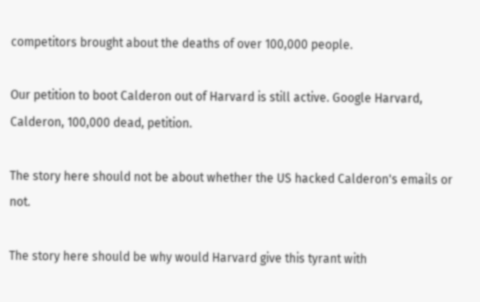competitors brought about the deaths of over 100,000 people.

Our petition to boot Calderon out of Harvard is still active. Google Harvard, Calderon, 100,000 dead, petition.

The story here should not be about whether the US hacked Calderon's emails or not.

The story here should be why would Harvard give this tyrant with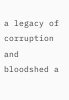a legacy of corruption and bloodshed a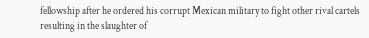fellowship after he ordered his corrupt Mexican military to fight other rival cartels resulting in the slaughter of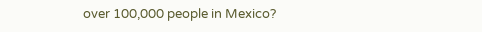over 100,000 people in Mexico?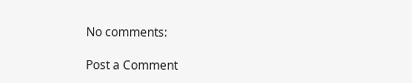No comments:

Post a Comment